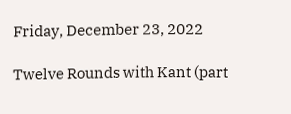Friday, December 23, 2022

Twelve Rounds with Kant (part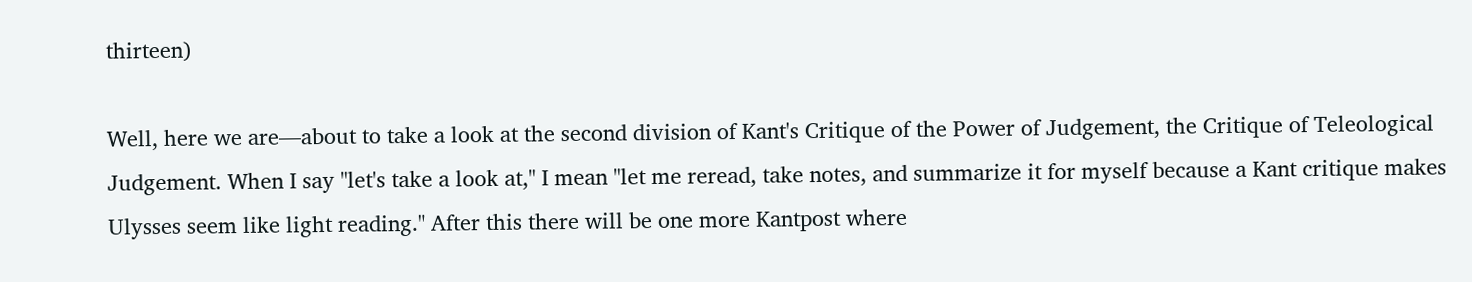thirteen)

Well, here we are—about to take a look at the second division of Kant's Critique of the Power of Judgement, the Critique of Teleological Judgement. When I say "let's take a look at," I mean "let me reread, take notes, and summarize it for myself because a Kant critique makes Ulysses seem like light reading." After this there will be one more Kantpost where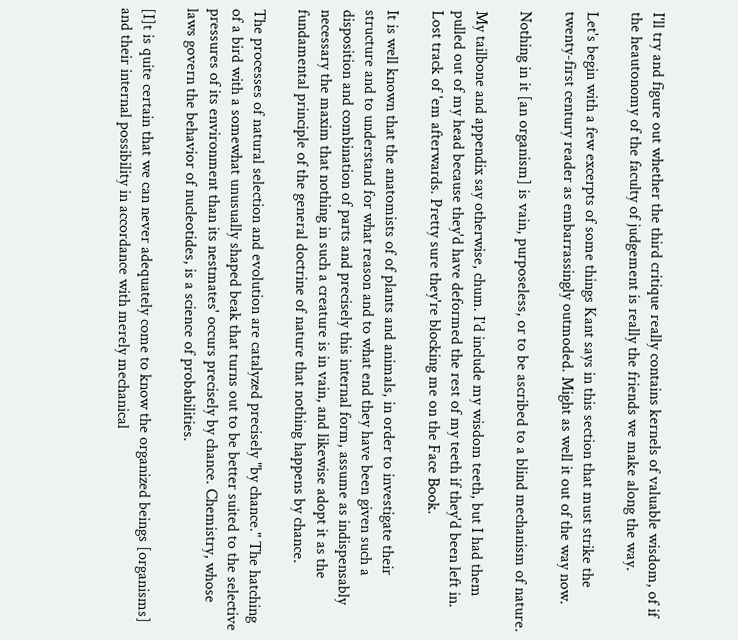I'll try and figure out whether the third critique really contains kernels of valuable wisdom, of if the heautonomy of the faculty of judgement is really the friends we make along the way.

Let's begin with a few excerpts of some things Kant says in this section that must strike the twenty-first century reader as embarrassingly outmoded. Might as well it out of the way now.

Nothing in it [an organism] is vain, purposeless, or to be ascribed to a blind mechanism of nature.

My tailbone and appendix say otherwise, chum. I'd include my wisdom teeth, but I had them pulled out of my head because they'd have deformed the rest of my teeth if they'd been left in. Lost track of 'em afterwards. Pretty sure they're blocking me on the Face Book.

It is well known that the anatomists of of plants and animals, in order to investigate their structure and to understand for what reason and to what end they have been given such a disposition and combination of parts and precisely this internal form, assume as indispensably necessary the maxim that nothing in such a creature is in vain, and likewise adopt it as the fundamental principle of the general doctrine of nature that nothing happens by chance.

The processes of natural selection and evolution are catalyzed precisely "by chance." The hatching of a bird with a somewhat unusually shaped beak that turns out to be better suited to the selective pressures of its environment than its nestmates' occurs precisely by chance. Chemistry, whose laws govern the behavior of nucleotides, is a science of probabilities.

[I]t is quite certain that we can never adequately come to know the organized beings [organisms] and their internal possibility in accordance with merely mechanical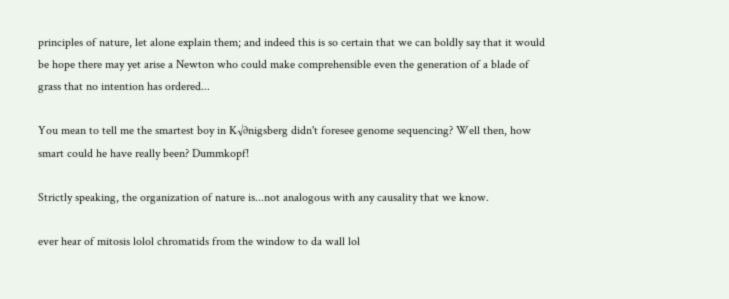principles of nature, let alone explain them; and indeed this is so certain that we can boldly say that it would be hope there may yet arise a Newton who could make comprehensible even the generation of a blade of grass that no intention has ordered...

You mean to tell me the smartest boy in K√∂nigsberg didn't foresee genome sequencing? Well then, how smart could he have really been? Dummkopf!

Strictly speaking, the organization of nature is...not analogous with any causality that we know.

ever hear of mitosis lolol chromatids from the window to da wall lol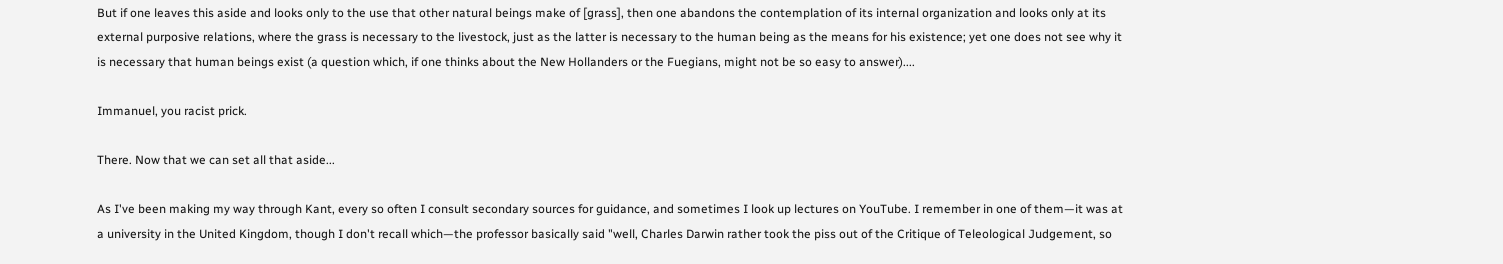But if one leaves this aside and looks only to the use that other natural beings make of [grass], then one abandons the contemplation of its internal organization and looks only at its external purposive relations, where the grass is necessary to the livestock, just as the latter is necessary to the human being as the means for his existence; yet one does not see why it is necessary that human beings exist (a question which, if one thinks about the New Hollanders or the Fuegians, might not be so easy to answer)....

Immanuel, you racist prick.

There. Now that we can set all that aside...

As I've been making my way through Kant, every so often I consult secondary sources for guidance, and sometimes I look up lectures on YouTube. I remember in one of them—it was at a university in the United Kingdom, though I don't recall which—the professor basically said "well, Charles Darwin rather took the piss out of the Critique of Teleological Judgement, so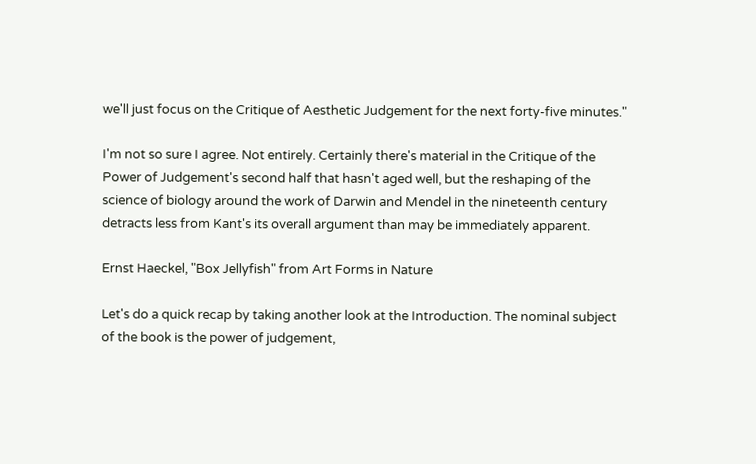we'll just focus on the Critique of Aesthetic Judgement for the next forty-five minutes."

I'm not so sure I agree. Not entirely. Certainly there's material in the Critique of the Power of Judgement's second half that hasn't aged well, but the reshaping of the science of biology around the work of Darwin and Mendel in the nineteenth century detracts less from Kant's its overall argument than may be immediately apparent.

Ernst Haeckel, "Box Jellyfish" from Art Forms in Nature

Let's do a quick recap by taking another look at the Introduction. The nominal subject of the book is the power of judgement,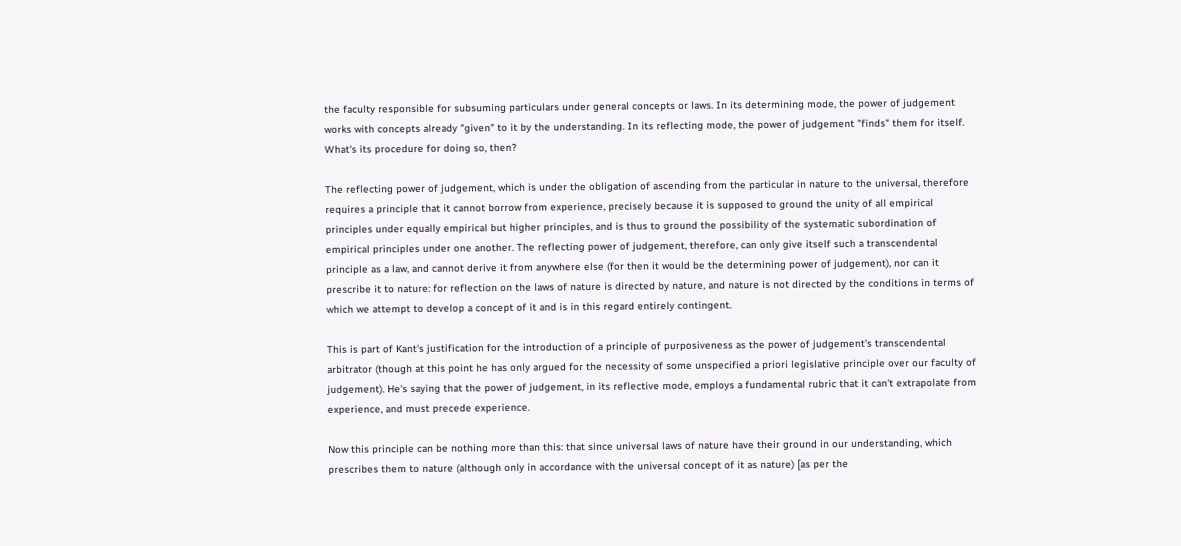the faculty responsible for subsuming particulars under general concepts or laws. In its determining mode, the power of judgement works with concepts already "given" to it by the understanding. In its reflecting mode, the power of judgement "finds" them for itself. What's its procedure for doing so, then?

The reflecting power of judgement, which is under the obligation of ascending from the particular in nature to the universal, therefore requires a principle that it cannot borrow from experience, precisely because it is supposed to ground the unity of all empirical principles under equally empirical but higher principles, and is thus to ground the possibility of the systematic subordination of empirical principles under one another. The reflecting power of judgement, therefore, can only give itself such a transcendental principle as a law, and cannot derive it from anywhere else (for then it would be the determining power of judgement), nor can it prescribe it to nature: for reflection on the laws of nature is directed by nature, and nature is not directed by the conditions in terms of which we attempt to develop a concept of it and is in this regard entirely contingent.

This is part of Kant's justification for the introduction of a principle of purposiveness as the power of judgement's transcendental arbitrator (though at this point he has only argued for the necessity of some unspecified a priori legislative principle over our faculty of judgement). He's saying that the power of judgement, in its reflective mode, employs a fundamental rubric that it can't extrapolate from experience, and must precede experience.

Now this principle can be nothing more than this: that since universal laws of nature have their ground in our understanding, which prescribes them to nature (although only in accordance with the universal concept of it as nature) [as per the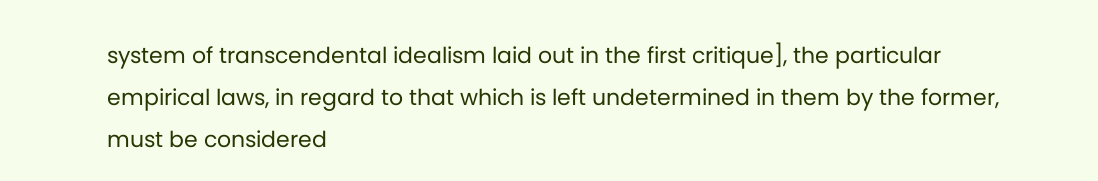system of transcendental idealism laid out in the first critique], the particular empirical laws, in regard to that which is left undetermined in them by the former, must be considered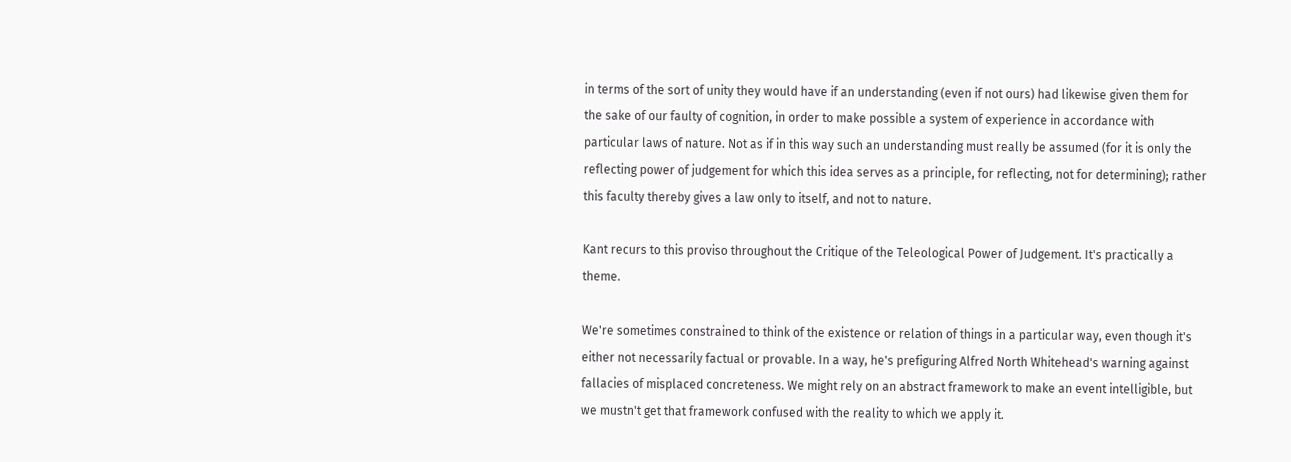in terms of the sort of unity they would have if an understanding (even if not ours) had likewise given them for the sake of our faulty of cognition, in order to make possible a system of experience in accordance with particular laws of nature. Not as if in this way such an understanding must really be assumed (for it is only the reflecting power of judgement for which this idea serves as a principle, for reflecting, not for determining); rather this faculty thereby gives a law only to itself, and not to nature.

Kant recurs to this proviso throughout the Critique of the Teleological Power of Judgement. It's practically a theme.

We're sometimes constrained to think of the existence or relation of things in a particular way, even though it's either not necessarily factual or provable. In a way, he's prefiguring Alfred North Whitehead's warning against fallacies of misplaced concreteness. We might rely on an abstract framework to make an event intelligible, but we mustn't get that framework confused with the reality to which we apply it.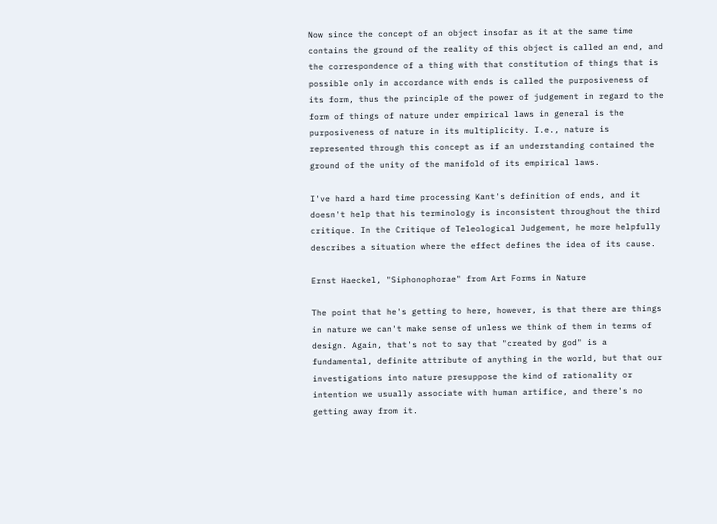Now since the concept of an object insofar as it at the same time contains the ground of the reality of this object is called an end, and the correspondence of a thing with that constitution of things that is possible only in accordance with ends is called the purposiveness of its form, thus the principle of the power of judgement in regard to the form of things of nature under empirical laws in general is the purposiveness of nature in its multiplicity. I.e., nature is represented through this concept as if an understanding contained the ground of the unity of the manifold of its empirical laws.

I've hard a hard time processing Kant's definition of ends, and it doesn't help that his terminology is inconsistent throughout the third critique. In the Critique of Teleological Judgement, he more helpfully describes a situation where the effect defines the idea of its cause.

Ernst Haeckel, "Siphonophorae" from Art Forms in Nature

The point that he's getting to here, however, is that there are things in nature we can't make sense of unless we think of them in terms of design. Again, that's not to say that "created by god" is a fundamental, definite attribute of anything in the world, but that our investigations into nature presuppose the kind of rationality or intention we usually associate with human artifice, and there's no getting away from it.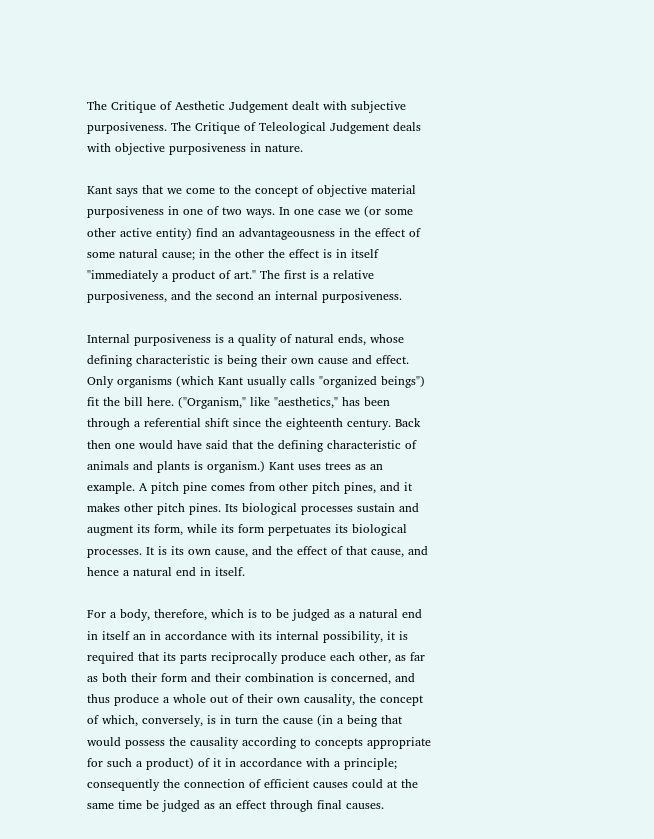The Critique of Aesthetic Judgement dealt with subjective purposiveness. The Critique of Teleological Judgement deals with objective purposiveness in nature.

Kant says that we come to the concept of objective material purposiveness in one of two ways. In one case we (or some other active entity) find an advantageousness in the effect of some natural cause; in the other the effect is in itself "immediately a product of art." The first is a relative purposiveness, and the second an internal purposiveness.

Internal purposiveness is a quality of natural ends, whose defining characteristic is being their own cause and effect. Only organisms (which Kant usually calls "organized beings") fit the bill here. ("Organism," like "aesthetics," has been through a referential shift since the eighteenth century. Back then one would have said that the defining characteristic of animals and plants is organism.) Kant uses trees as an example. A pitch pine comes from other pitch pines, and it makes other pitch pines. Its biological processes sustain and augment its form, while its form perpetuates its biological processes. It is its own cause, and the effect of that cause, and hence a natural end in itself.

For a body, therefore, which is to be judged as a natural end in itself an in accordance with its internal possibility, it is required that its parts reciprocally produce each other, as far as both their form and their combination is concerned, and thus produce a whole out of their own causality, the concept of which, conversely, is in turn the cause (in a being that would possess the causality according to concepts appropriate for such a product) of it in accordance with a principle; consequently the connection of efficient causes could at the same time be judged as an effect through final causes.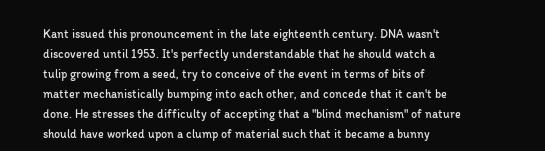Kant issued this pronouncement in the late eighteenth century. DNA wasn't discovered until 1953. It's perfectly understandable that he should watch a tulip growing from a seed, try to conceive of the event in terms of bits of matter mechanistically bumping into each other, and concede that it can't be done. He stresses the difficulty of accepting that a "blind mechanism" of nature should have worked upon a clump of material such that it became a bunny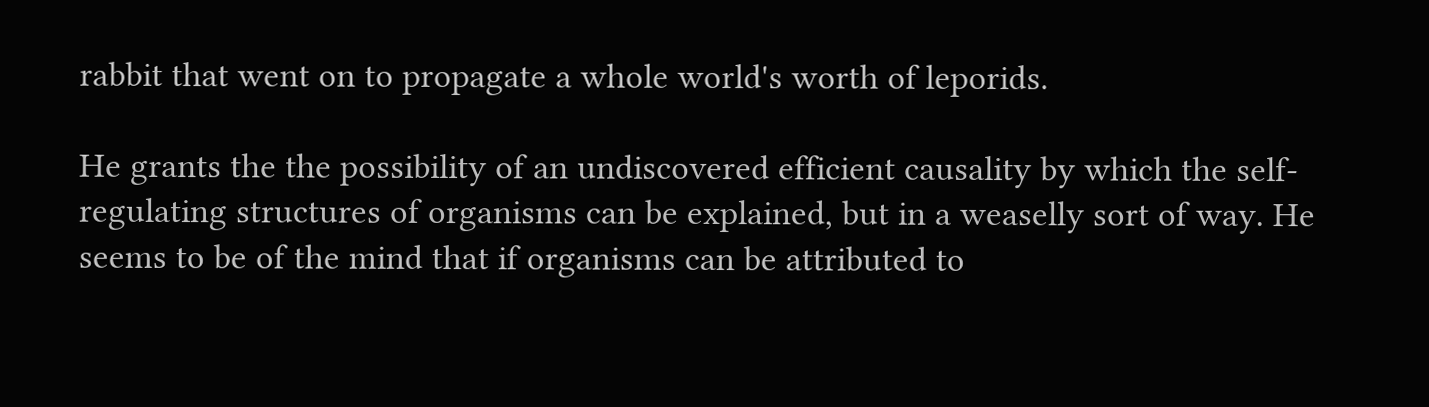rabbit that went on to propagate a whole world's worth of leporids.

He grants the the possibility of an undiscovered efficient causality by which the self-regulating structures of organisms can be explained, but in a weaselly sort of way. He seems to be of the mind that if organisms can be attributed to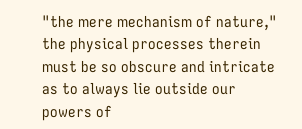"the mere mechanism of nature," the physical processes therein must be so obscure and intricate as to always lie outside our powers of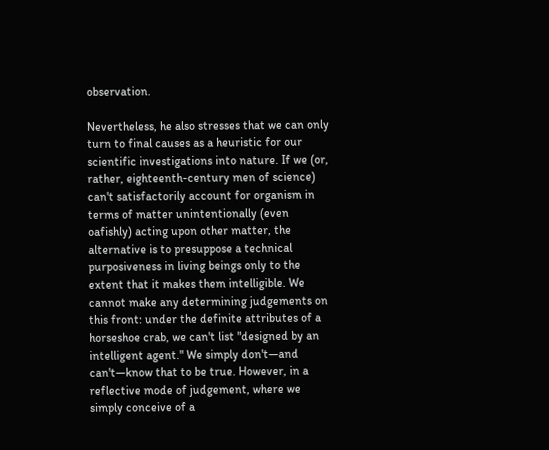observation.

Nevertheless, he also stresses that we can only turn to final causes as a heuristic for our scientific investigations into nature. If we (or, rather, eighteenth-century men of science) can't satisfactorily account for organism in terms of matter unintentionally (even oafishly) acting upon other matter, the alternative is to presuppose a technical purposiveness in living beings only to the extent that it makes them intelligible. We cannot make any determining judgements on this front: under the definite attributes of a horseshoe crab, we can't list "designed by an intelligent agent." We simply don't—and can't—know that to be true. However, in a reflective mode of judgement, where we simply conceive of a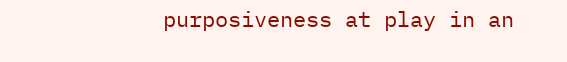purposiveness at play in an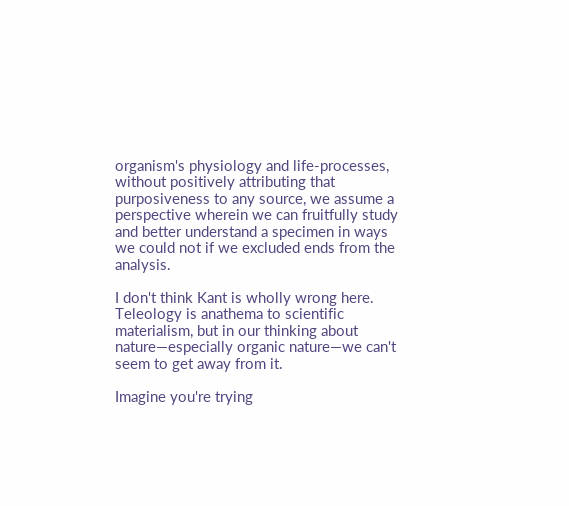organism's physiology and life-processes, without positively attributing that purposiveness to any source, we assume a perspective wherein we can fruitfully study and better understand a specimen in ways we could not if we excluded ends from the analysis.

I don't think Kant is wholly wrong here. Teleology is anathema to scientific materialism, but in our thinking about nature—especially organic nature—we can't seem to get away from it.

Imagine you're trying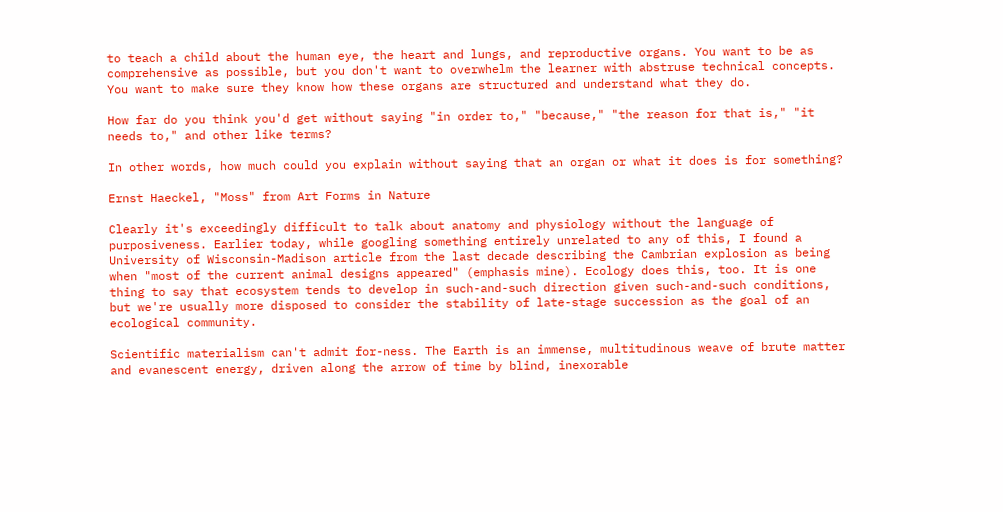to teach a child about the human eye, the heart and lungs, and reproductive organs. You want to be as comprehensive as possible, but you don't want to overwhelm the learner with abstruse technical concepts. You want to make sure they know how these organs are structured and understand what they do.

How far do you think you'd get without saying "in order to," "because," "the reason for that is," "it needs to," and other like terms?

In other words, how much could you explain without saying that an organ or what it does is for something?

Ernst Haeckel, "Moss" from Art Forms in Nature

Clearly it's exceedingly difficult to talk about anatomy and physiology without the language of purposiveness. Earlier today, while googling something entirely unrelated to any of this, I found a University of Wisconsin-Madison article from the last decade describing the Cambrian explosion as being when "most of the current animal designs appeared" (emphasis mine). Ecology does this, too. It is one thing to say that ecosystem tends to develop in such-and-such direction given such-and-such conditions, but we're usually more disposed to consider the stability of late-stage succession as the goal of an ecological community.

Scientific materialism can't admit for-ness. The Earth is an immense, multitudinous weave of brute matter and evanescent energy, driven along the arrow of time by blind, inexorable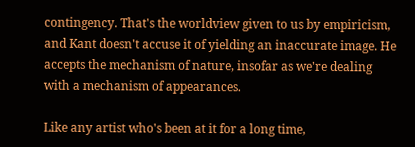contingency. That's the worldview given to us by empiricism, and Kant doesn't accuse it of yielding an inaccurate image. He accepts the mechanism of nature, insofar as we're dealing with a mechanism of appearances.

Like any artist who's been at it for a long time,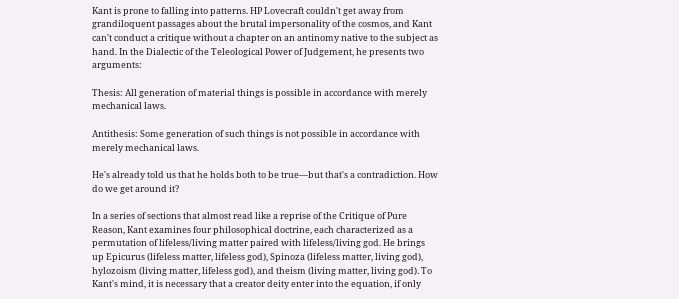Kant is prone to falling into patterns. HP Lovecraft couldn't get away from grandiloquent passages about the brutal impersonality of the cosmos, and Kant can't conduct a critique without a chapter on an antinomy native to the subject as hand. In the Dialectic of the Teleological Power of Judgement, he presents two arguments:

Thesis: All generation of material things is possible in accordance with merely mechanical laws.

Antithesis: Some generation of such things is not possible in accordance with merely mechanical laws.

He's already told us that he holds both to be true—but that's a contradiction. How do we get around it?

In a series of sections that almost read like a reprise of the Critique of Pure Reason, Kant examines four philosophical doctrine, each characterized as a permutation of lifeless/living matter paired with lifeless/living god. He brings up Epicurus (lifeless matter, lifeless god), Spinoza (lifeless matter, living god), hylozoism (living matter, lifeless god), and theism (living matter, living god). To Kant's mind, it is necessary that a creator deity enter into the equation, if only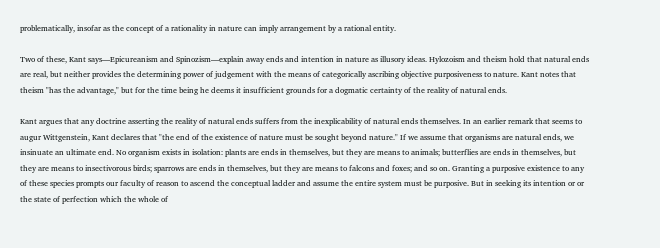problematically, insofar as the concept of a rationality in nature can imply arrangement by a rational entity.

Two of these, Kant says—Epicureanism and Spinozism—explain away ends and intention in nature as illusory ideas. Hylozoism and theism hold that natural ends are real, but neither provides the determining power of judgement with the means of categorically ascribing objective purposiveness to nature. Kant notes that theism "has the advantage," but for the time being he deems it insufficient grounds for a dogmatic certainty of the reality of natural ends.

Kant argues that any doctrine asserting the reality of natural ends suffers from the inexplicability of natural ends themselves. In an earlier remark that seems to augur Wittgenstein, Kant declares that "the end of the existence of nature must be sought beyond nature." If we assume that organisms are natural ends, we insinuate an ultimate end. No organism exists in isolation: plants are ends in themselves, but they are means to animals; butterflies are ends in themselves, but they are means to insectivorous birds; sparrows are ends in themselves, but they are means to falcons and foxes; and so on. Granting a purposive existence to any of these species prompts our faculty of reason to ascend the conceptual ladder and assume the entire system must be purposive. But in seeking its intention or or the state of perfection which the whole of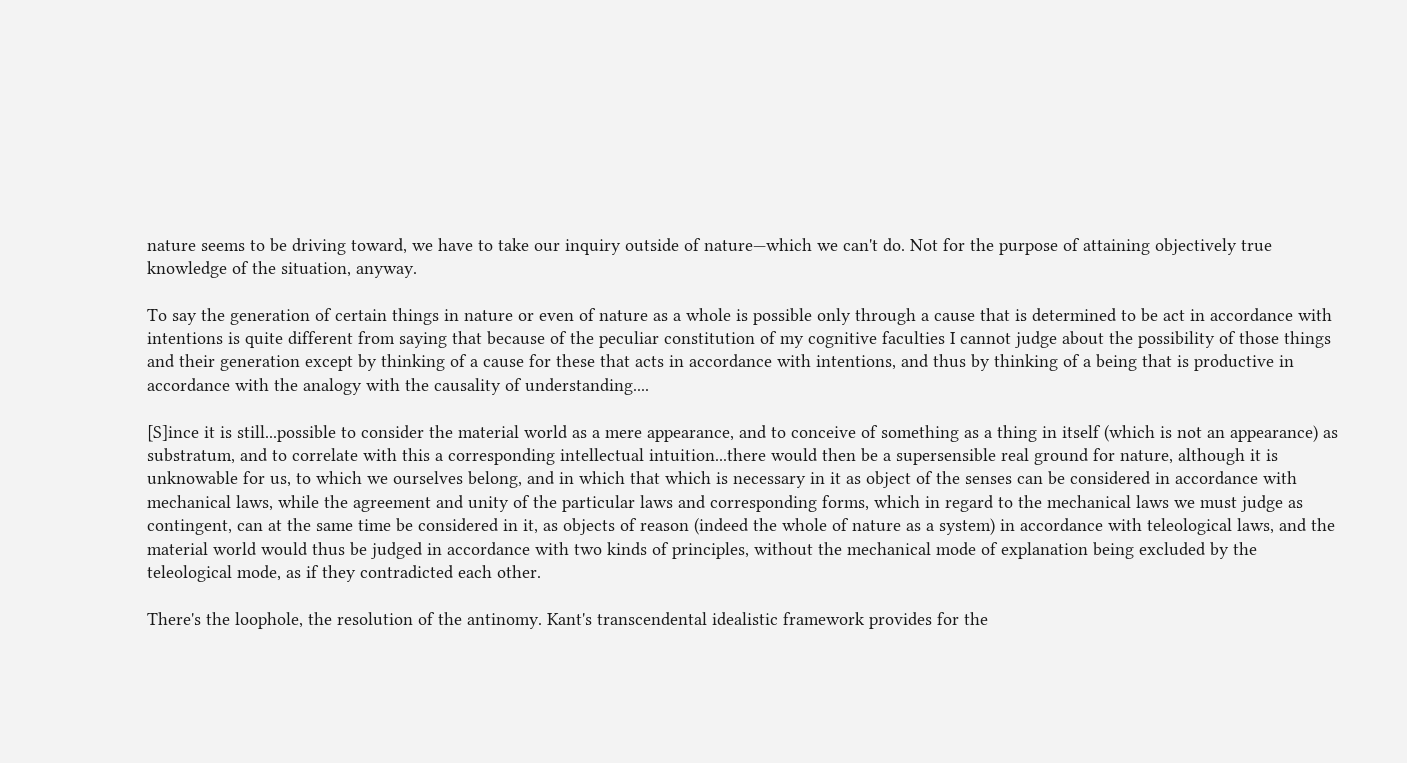nature seems to be driving toward, we have to take our inquiry outside of nature—which we can't do. Not for the purpose of attaining objectively true knowledge of the situation, anyway.

To say the generation of certain things in nature or even of nature as a whole is possible only through a cause that is determined to be act in accordance with intentions is quite different from saying that because of the peculiar constitution of my cognitive faculties I cannot judge about the possibility of those things and their generation except by thinking of a cause for these that acts in accordance with intentions, and thus by thinking of a being that is productive in accordance with the analogy with the causality of understanding....

[S]ince it is still...possible to consider the material world as a mere appearance, and to conceive of something as a thing in itself (which is not an appearance) as substratum, and to correlate with this a corresponding intellectual intuition...there would then be a supersensible real ground for nature, although it is unknowable for us, to which we ourselves belong, and in which that which is necessary in it as object of the senses can be considered in accordance with mechanical laws, while the agreement and unity of the particular laws and corresponding forms, which in regard to the mechanical laws we must judge as contingent, can at the same time be considered in it, as objects of reason (indeed the whole of nature as a system) in accordance with teleological laws, and the material world would thus be judged in accordance with two kinds of principles, without the mechanical mode of explanation being excluded by the teleological mode, as if they contradicted each other.

There's the loophole, the resolution of the antinomy. Kant's transcendental idealistic framework provides for the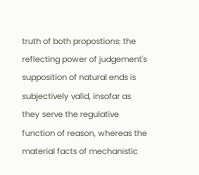truth of both propostions: the reflecting power of judgement's supposition of natural ends is subjectively valid, insofar as they serve the regulative function of reason, whereas the material facts of mechanistic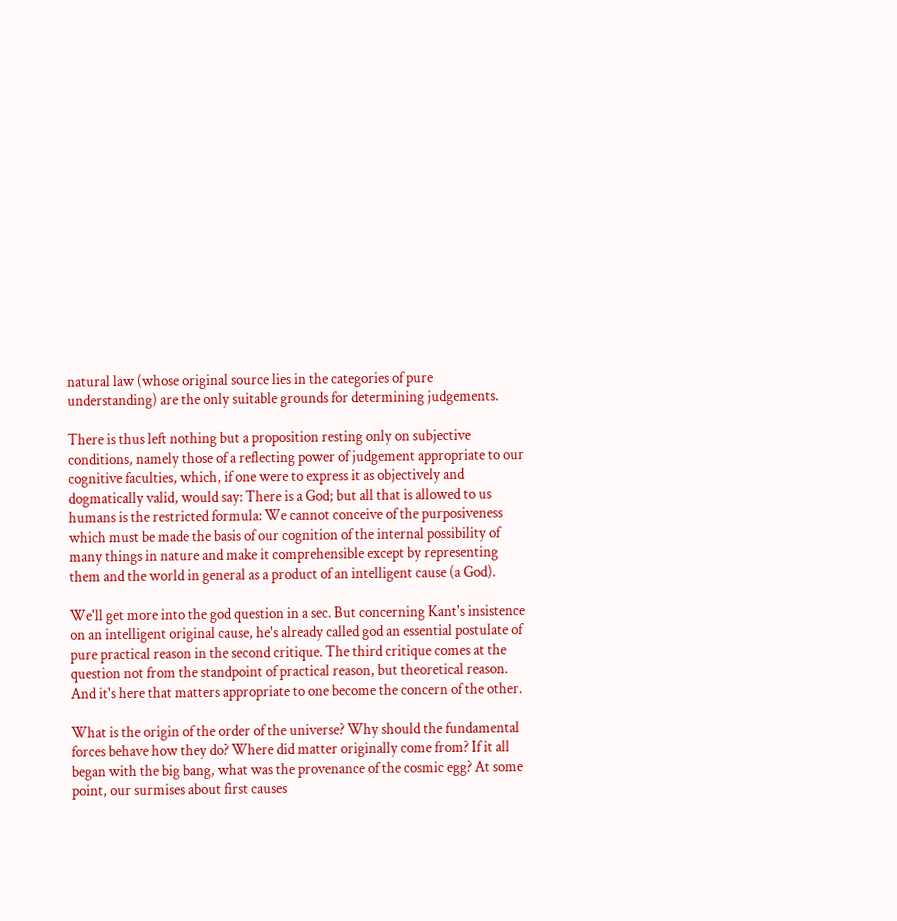natural law (whose original source lies in the categories of pure understanding) are the only suitable grounds for determining judgements.

There is thus left nothing but a proposition resting only on subjective conditions, namely those of a reflecting power of judgement appropriate to our cognitive faculties, which, if one were to express it as objectively and dogmatically valid, would say: There is a God; but all that is allowed to us humans is the restricted formula: We cannot conceive of the purposiveness which must be made the basis of our cognition of the internal possibility of many things in nature and make it comprehensible except by representing them and the world in general as a product of an intelligent cause (a God).

We'll get more into the god question in a sec. But concerning Kant's insistence on an intelligent original cause, he's already called god an essential postulate of pure practical reason in the second critique. The third critique comes at the question not from the standpoint of practical reason, but theoretical reason. And it's here that matters appropriate to one become the concern of the other.

What is the origin of the order of the universe? Why should the fundamental forces behave how they do? Where did matter originally come from? If it all began with the big bang, what was the provenance of the cosmic egg? At some point, our surmises about first causes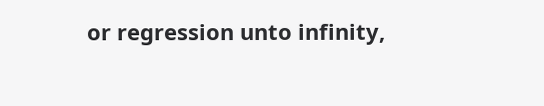or regression unto infinity,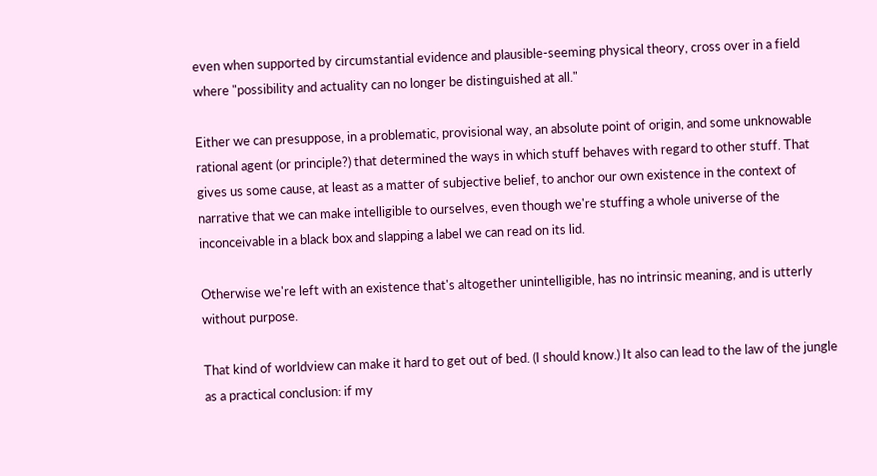even when supported by circumstantial evidence and plausible-seeming physical theory, cross over in a field where "possibility and actuality can no longer be distinguished at all."

Either we can presuppose, in a problematic, provisional way, an absolute point of origin, and some unknowable rational agent (or principle?) that determined the ways in which stuff behaves with regard to other stuff. That gives us some cause, at least as a matter of subjective belief, to anchor our own existence in the context of narrative that we can make intelligible to ourselves, even though we're stuffing a whole universe of the inconceivable in a black box and slapping a label we can read on its lid.

Otherwise we're left with an existence that's altogether unintelligible, has no intrinsic meaning, and is utterly without purpose.

That kind of worldview can make it hard to get out of bed. (I should know.) It also can lead to the law of the jungle as a practical conclusion: if my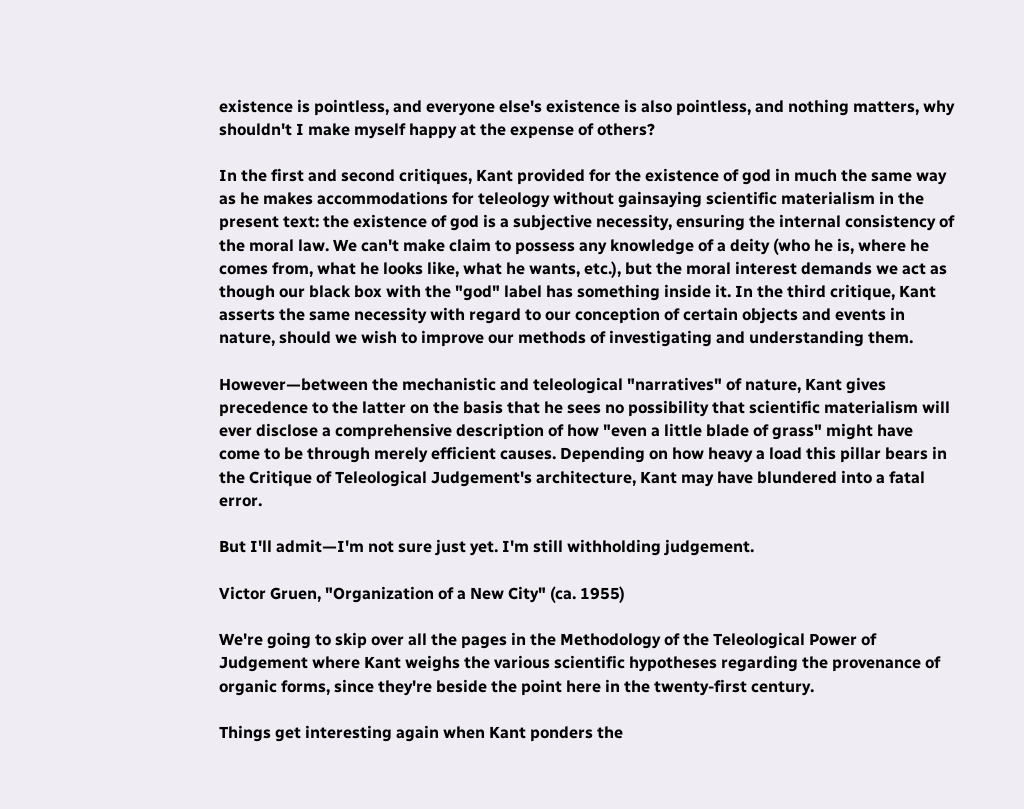existence is pointless, and everyone else's existence is also pointless, and nothing matters, why shouldn't I make myself happy at the expense of others?

In the first and second critiques, Kant provided for the existence of god in much the same way as he makes accommodations for teleology without gainsaying scientific materialism in the present text: the existence of god is a subjective necessity, ensuring the internal consistency of the moral law. We can't make claim to possess any knowledge of a deity (who he is, where he comes from, what he looks like, what he wants, etc.), but the moral interest demands we act as though our black box with the "god" label has something inside it. In the third critique, Kant asserts the same necessity with regard to our conception of certain objects and events in nature, should we wish to improve our methods of investigating and understanding them.

However—between the mechanistic and teleological "narratives" of nature, Kant gives precedence to the latter on the basis that he sees no possibility that scientific materialism will ever disclose a comprehensive description of how "even a little blade of grass" might have come to be through merely efficient causes. Depending on how heavy a load this pillar bears in the Critique of Teleological Judgement's architecture, Kant may have blundered into a fatal error.

But I'll admit—I'm not sure just yet. I'm still withholding judgement.

Victor Gruen, "Organization of a New City" (ca. 1955)

We're going to skip over all the pages in the Methodology of the Teleological Power of Judgement where Kant weighs the various scientific hypotheses regarding the provenance of organic forms, since they're beside the point here in the twenty-first century.

Things get interesting again when Kant ponders the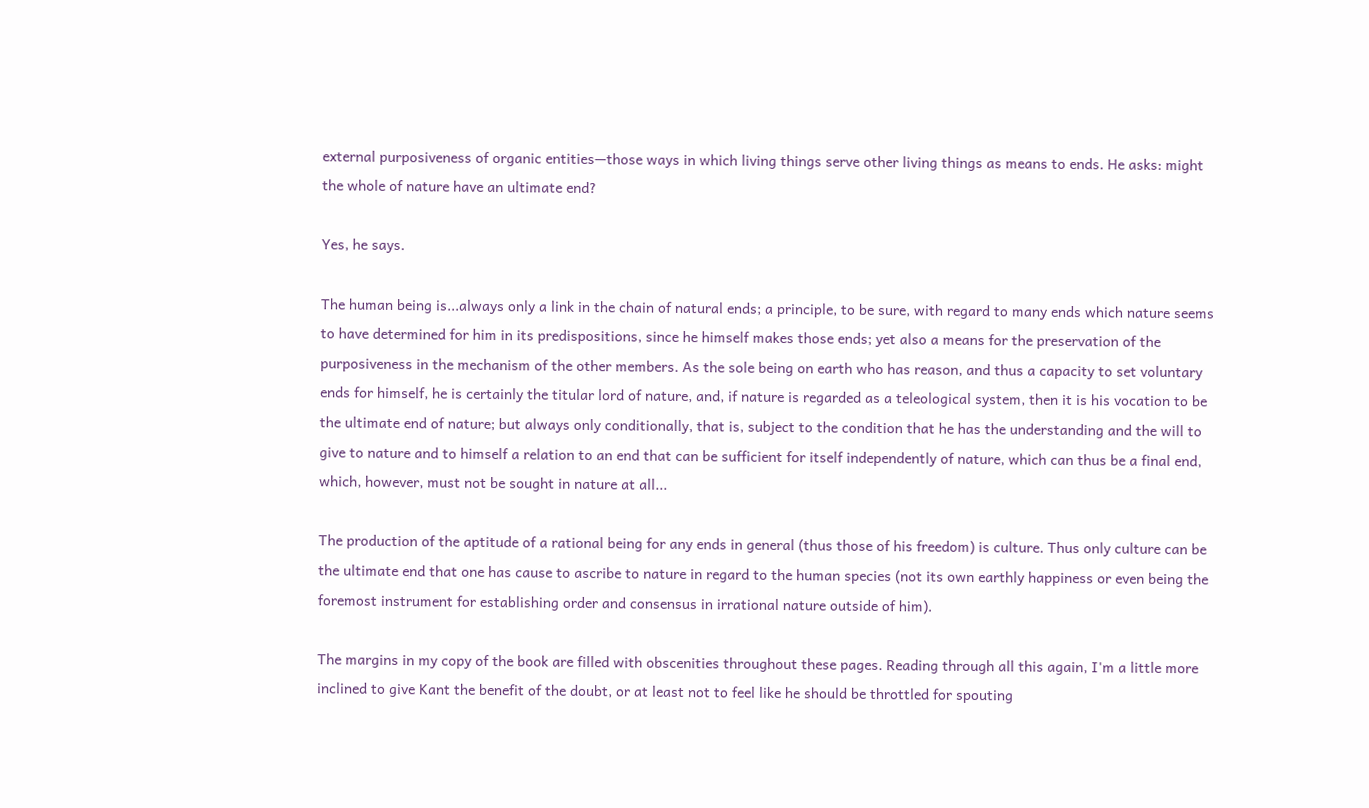external purposiveness of organic entities—those ways in which living things serve other living things as means to ends. He asks: might the whole of nature have an ultimate end?

Yes, he says.

The human being is...always only a link in the chain of natural ends; a principle, to be sure, with regard to many ends which nature seems to have determined for him in its predispositions, since he himself makes those ends; yet also a means for the preservation of the purposiveness in the mechanism of the other members. As the sole being on earth who has reason, and thus a capacity to set voluntary ends for himself, he is certainly the titular lord of nature, and, if nature is regarded as a teleological system, then it is his vocation to be the ultimate end of nature; but always only conditionally, that is, subject to the condition that he has the understanding and the will to give to nature and to himself a relation to an end that can be sufficient for itself independently of nature, which can thus be a final end, which, however, must not be sought in nature at all...

The production of the aptitude of a rational being for any ends in general (thus those of his freedom) is culture. Thus only culture can be the ultimate end that one has cause to ascribe to nature in regard to the human species (not its own earthly happiness or even being the foremost instrument for establishing order and consensus in irrational nature outside of him).

The margins in my copy of the book are filled with obscenities throughout these pages. Reading through all this again, I'm a little more inclined to give Kant the benefit of the doubt, or at least not to feel like he should be throttled for spouting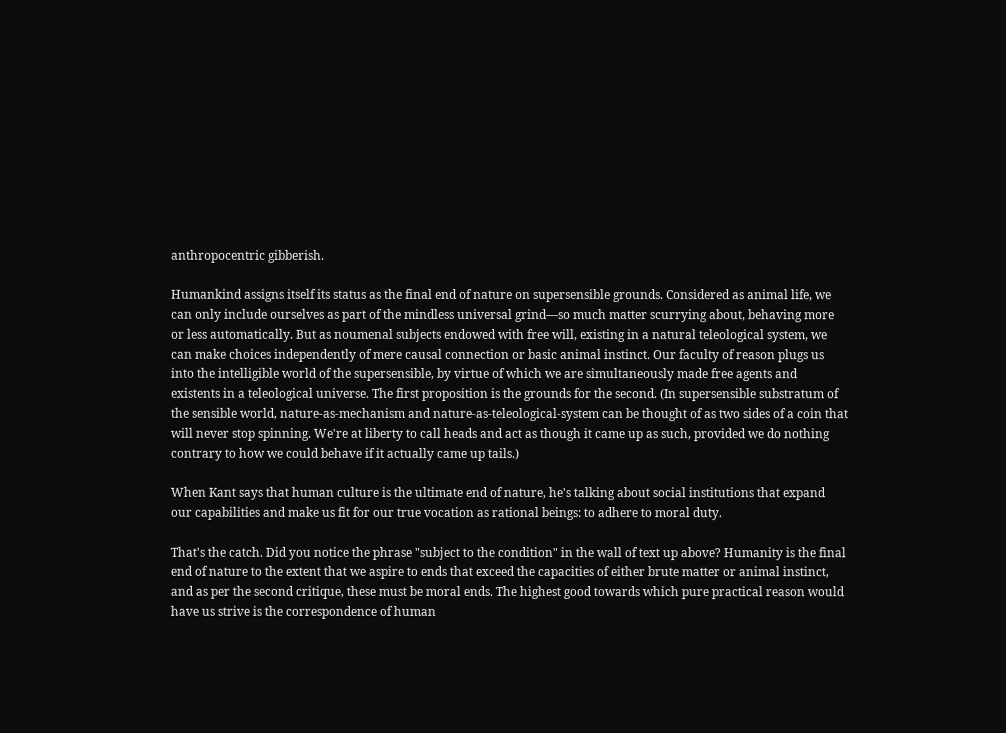anthropocentric gibberish.

Humankind assigns itself its status as the final end of nature on supersensible grounds. Considered as animal life, we can only include ourselves as part of the mindless universal grind—so much matter scurrying about, behaving more or less automatically. But as noumenal subjects endowed with free will, existing in a natural teleological system, we can make choices independently of mere causal connection or basic animal instinct. Our faculty of reason plugs us into the intelligible world of the supersensible, by virtue of which we are simultaneously made free agents and existents in a teleological universe. The first proposition is the grounds for the second. (In supersensible substratum of the sensible world, nature-as-mechanism and nature-as-teleological-system can be thought of as two sides of a coin that will never stop spinning. We're at liberty to call heads and act as though it came up as such, provided we do nothing contrary to how we could behave if it actually came up tails.)

When Kant says that human culture is the ultimate end of nature, he's talking about social institutions that expand our capabilities and make us fit for our true vocation as rational beings: to adhere to moral duty.

That's the catch. Did you notice the phrase "subject to the condition" in the wall of text up above? Humanity is the final end of nature to the extent that we aspire to ends that exceed the capacities of either brute matter or animal instinct, and as per the second critique, these must be moral ends. The highest good towards which pure practical reason would have us strive is the correspondence of human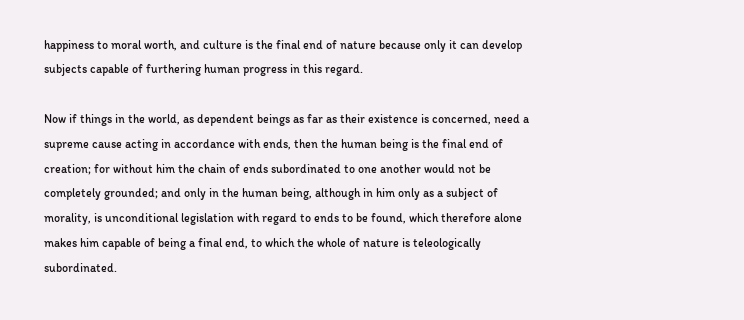happiness to moral worth, and culture is the final end of nature because only it can develop subjects capable of furthering human progress in this regard.

Now if things in the world, as dependent beings as far as their existence is concerned, need a supreme cause acting in accordance with ends, then the human being is the final end of creation; for without him the chain of ends subordinated to one another would not be completely grounded; and only in the human being, although in him only as a subject of morality, is unconditional legislation with regard to ends to be found, which therefore alone makes him capable of being a final end, to which the whole of nature is teleologically subordinated.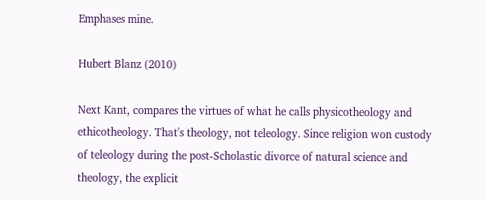Emphases mine.

Hubert Blanz (2010)

Next Kant, compares the virtues of what he calls physicotheology and ethicotheology. That's theology, not teleology. Since religion won custody of teleology during the post-Scholastic divorce of natural science and theology, the explicit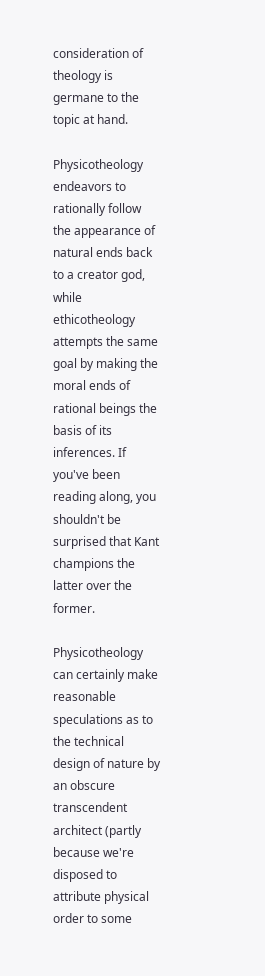consideration of theology is germane to the topic at hand.

Physicotheology endeavors to rationally follow the appearance of natural ends back to a creator god, while ethicotheology attempts the same goal by making the moral ends of rational beings the basis of its inferences. If you've been reading along, you shouldn't be surprised that Kant champions the latter over the former.

Physicotheology can certainly make reasonable speculations as to the technical design of nature by an obscure transcendent architect (partly because we're disposed to attribute physical order to some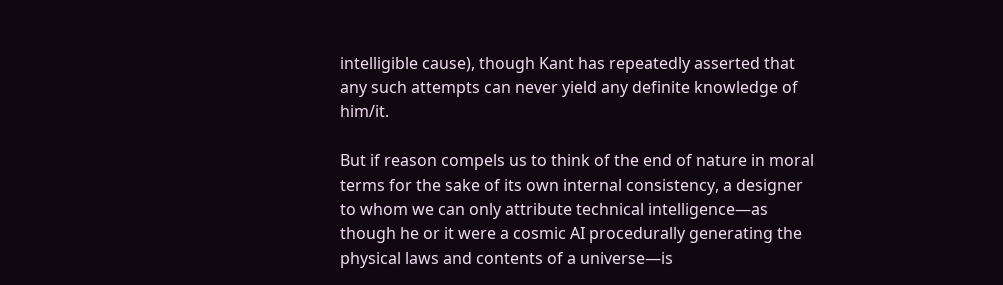intelligible cause), though Kant has repeatedly asserted that any such attempts can never yield any definite knowledge of him/it.

But if reason compels us to think of the end of nature in moral terms for the sake of its own internal consistency, a designer to whom we can only attribute technical intelligence—as though he or it were a cosmic AI procedurally generating the physical laws and contents of a universe—is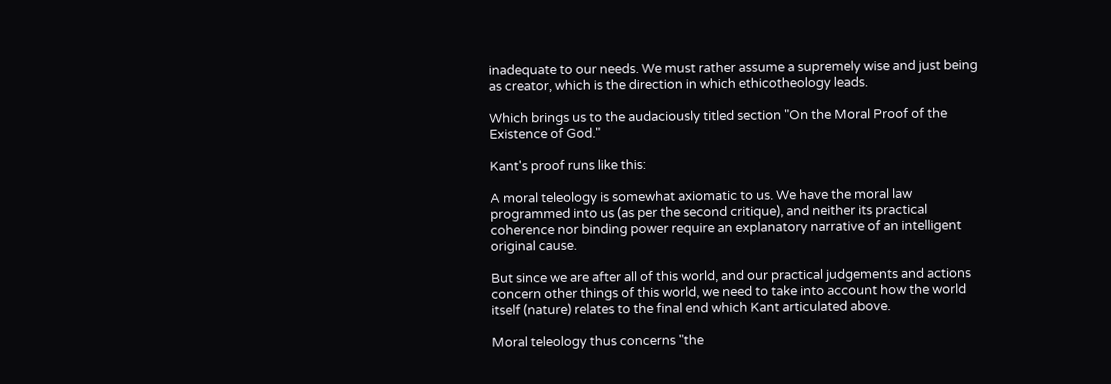inadequate to our needs. We must rather assume a supremely wise and just being as creator, which is the direction in which ethicotheology leads.

Which brings us to the audaciously titled section "On the Moral Proof of the Existence of God."

Kant's proof runs like this:

A moral teleology is somewhat axiomatic to us. We have the moral law programmed into us (as per the second critique), and neither its practical coherence nor binding power require an explanatory narrative of an intelligent original cause.

But since we are after all of this world, and our practical judgements and actions concern other things of this world, we need to take into account how the world itself (nature) relates to the final end which Kant articulated above.

Moral teleology thus concerns "the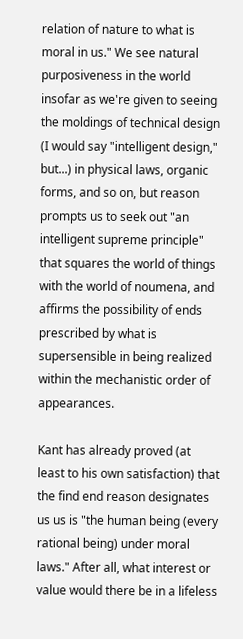relation of nature to what is moral in us." We see natural purposiveness in the world insofar as we're given to seeing the moldings of technical design (I would say "intelligent design," but...) in physical laws, organic forms, and so on, but reason prompts us to seek out "an intelligent supreme principle" that squares the world of things with the world of noumena, and affirms the possibility of ends prescribed by what is supersensible in being realized within the mechanistic order of appearances.

Kant has already proved (at least to his own satisfaction) that the find end reason designates us us is "the human being (every rational being) under moral laws." After all, what interest or value would there be in a lifeless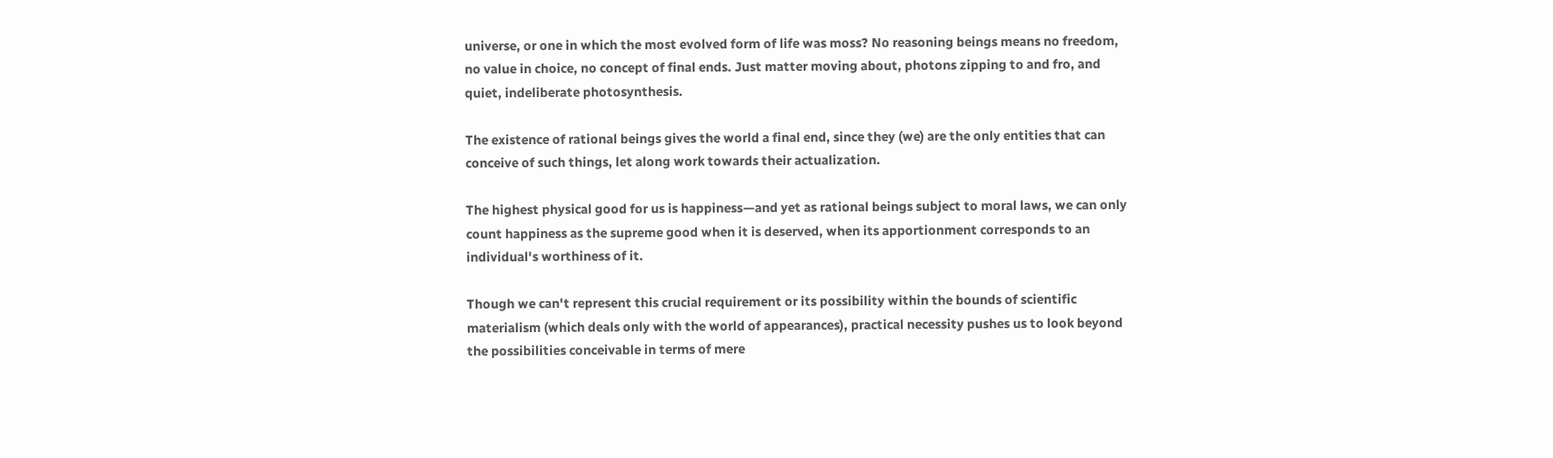universe, or one in which the most evolved form of life was moss? No reasoning beings means no freedom, no value in choice, no concept of final ends. Just matter moving about, photons zipping to and fro, and quiet, indeliberate photosynthesis.

The existence of rational beings gives the world a final end, since they (we) are the only entities that can conceive of such things, let along work towards their actualization.

The highest physical good for us is happiness—and yet as rational beings subject to moral laws, we can only count happiness as the supreme good when it is deserved, when its apportionment corresponds to an individual's worthiness of it.

Though we can't represent this crucial requirement or its possibility within the bounds of scientific materialism (which deals only with the world of appearances), practical necessity pushes us to look beyond the possibilities conceivable in terms of mere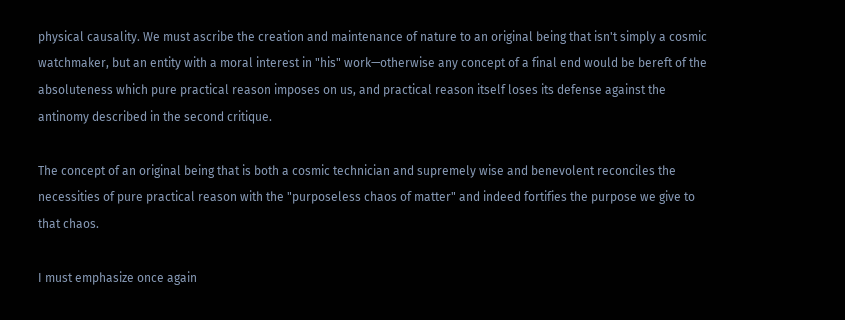physical causality. We must ascribe the creation and maintenance of nature to an original being that isn't simply a cosmic watchmaker, but an entity with a moral interest in "his" work—otherwise any concept of a final end would be bereft of the absoluteness which pure practical reason imposes on us, and practical reason itself loses its defense against the antinomy described in the second critique.

The concept of an original being that is both a cosmic technician and supremely wise and benevolent reconciles the necessities of pure practical reason with the "purposeless chaos of matter" and indeed fortifies the purpose we give to that chaos.

I must emphasize once again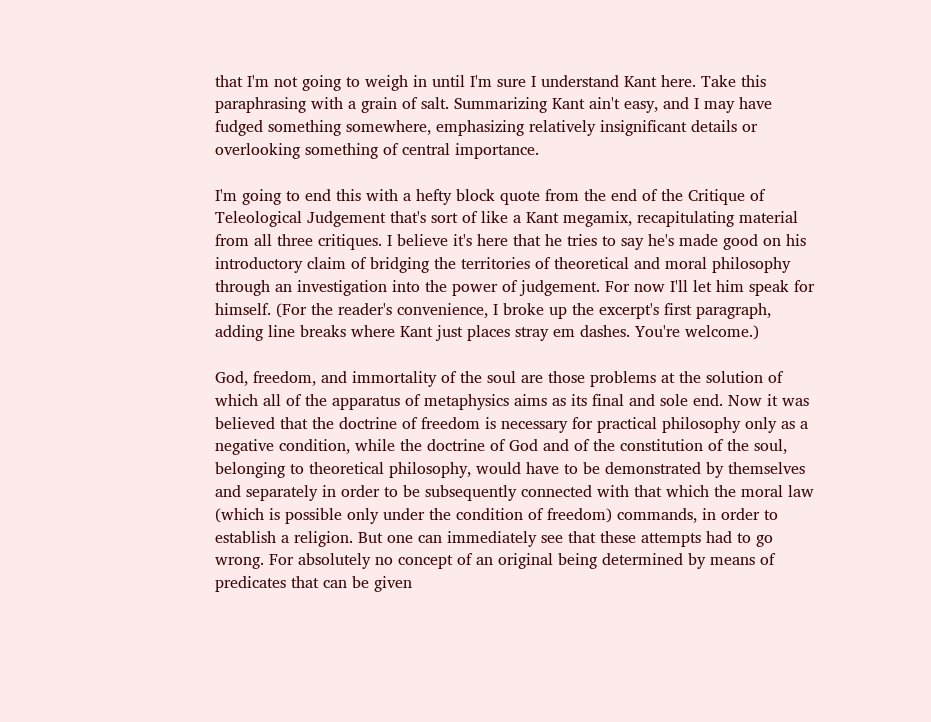that I'm not going to weigh in until I'm sure I understand Kant here. Take this paraphrasing with a grain of salt. Summarizing Kant ain't easy, and I may have fudged something somewhere, emphasizing relatively insignificant details or overlooking something of central importance.

I'm going to end this with a hefty block quote from the end of the Critique of Teleological Judgement that's sort of like a Kant megamix, recapitulating material from all three critiques. I believe it's here that he tries to say he's made good on his introductory claim of bridging the territories of theoretical and moral philosophy through an investigation into the power of judgement. For now I'll let him speak for himself. (For the reader's convenience, I broke up the excerpt's first paragraph, adding line breaks where Kant just places stray em dashes. You're welcome.)

God, freedom, and immortality of the soul are those problems at the solution of which all of the apparatus of metaphysics aims as its final and sole end. Now it was believed that the doctrine of freedom is necessary for practical philosophy only as a negative condition, while the doctrine of God and of the constitution of the soul, belonging to theoretical philosophy, would have to be demonstrated by themselves and separately in order to be subsequently connected with that which the moral law (which is possible only under the condition of freedom) commands, in order to establish a religion. But one can immediately see that these attempts had to go wrong. For absolutely no concept of an original being determined by means of predicates that can be given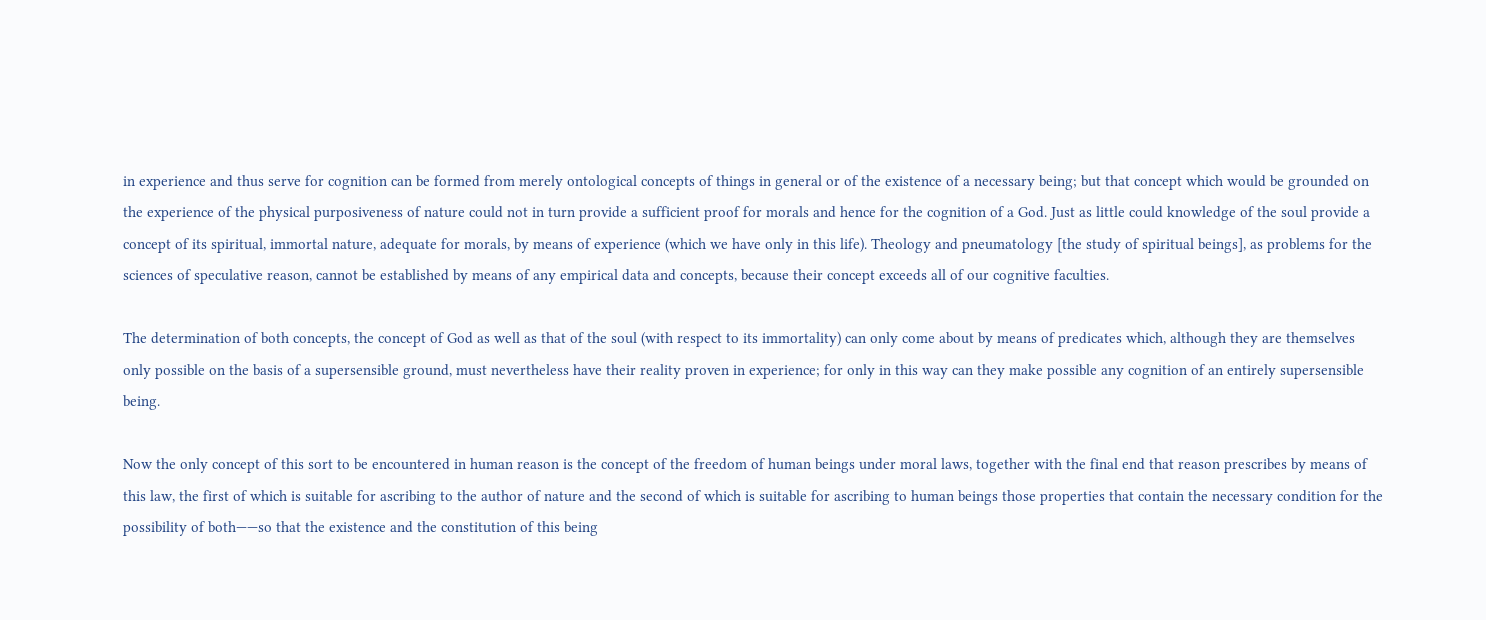in experience and thus serve for cognition can be formed from merely ontological concepts of things in general or of the existence of a necessary being; but that concept which would be grounded on the experience of the physical purposiveness of nature could not in turn provide a sufficient proof for morals and hence for the cognition of a God. Just as little could knowledge of the soul provide a concept of its spiritual, immortal nature, adequate for morals, by means of experience (which we have only in this life). Theology and pneumatology [the study of spiritual beings], as problems for the sciences of speculative reason, cannot be established by means of any empirical data and concepts, because their concept exceeds all of our cognitive faculties.

The determination of both concepts, the concept of God as well as that of the soul (with respect to its immortality) can only come about by means of predicates which, although they are themselves only possible on the basis of a supersensible ground, must nevertheless have their reality proven in experience; for only in this way can they make possible any cognition of an entirely supersensible being.

Now the only concept of this sort to be encountered in human reason is the concept of the freedom of human beings under moral laws, together with the final end that reason prescribes by means of this law, the first of which is suitable for ascribing to the author of nature and the second of which is suitable for ascribing to human beings those properties that contain the necessary condition for the possibility of both——so that the existence and the constitution of this being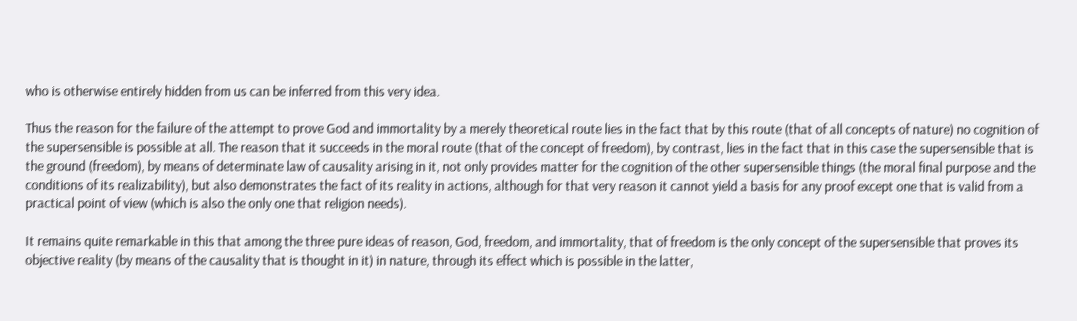who is otherwise entirely hidden from us can be inferred from this very idea.

Thus the reason for the failure of the attempt to prove God and immortality by a merely theoretical route lies in the fact that by this route (that of all concepts of nature) no cognition of the supersensible is possible at all. The reason that it succeeds in the moral route (that of the concept of freedom), by contrast, lies in the fact that in this case the supersensible that is the ground (freedom), by means of determinate law of causality arising in it, not only provides matter for the cognition of the other supersensible things (the moral final purpose and the conditions of its realizability), but also demonstrates the fact of its reality in actions, although for that very reason it cannot yield a basis for any proof except one that is valid from a practical point of view (which is also the only one that religion needs).

It remains quite remarkable in this that among the three pure ideas of reason, God, freedom, and immortality, that of freedom is the only concept of the supersensible that proves its objective reality (by means of the causality that is thought in it) in nature, through its effect which is possible in the latter,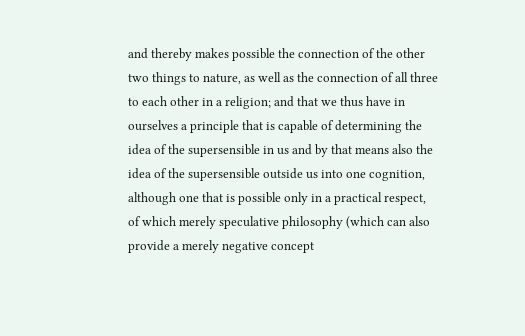and thereby makes possible the connection of the other two things to nature, as well as the connection of all three to each other in a religion; and that we thus have in ourselves a principle that is capable of determining the idea of the supersensible in us and by that means also the idea of the supersensible outside us into one cognition, although one that is possible only in a practical respect, of which merely speculative philosophy (which can also provide a merely negative concept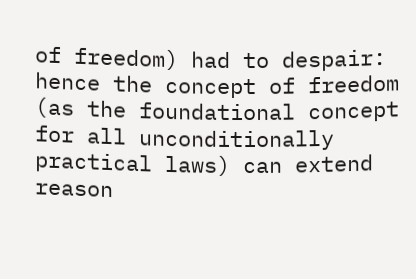of freedom) had to despair: hence the concept of freedom (as the foundational concept for all unconditionally practical laws) can extend reason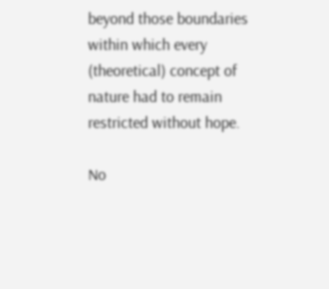beyond those boundaries within which every (theoretical) concept of nature had to remain restricted without hope.

No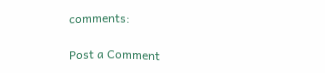comments:

Post a Comment